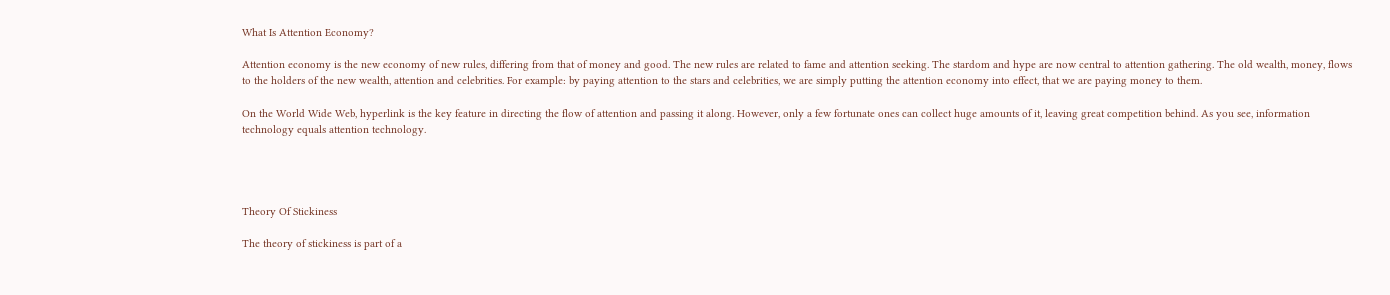What Is Attention Economy?

Attention economy is the new economy of new rules, differing from that of money and good. The new rules are related to fame and attention seeking. The stardom and hype are now central to attention gathering. The old wealth, money, flows to the holders of the new wealth, attention and celebrities. For example: by paying attention to the stars and celebrities, we are simply putting the attention economy into effect, that we are paying money to them.

On the World Wide Web, hyperlink is the key feature in directing the flow of attention and passing it along. However, only a few fortunate ones can collect huge amounts of it, leaving great competition behind. As you see, information technology equals attention technology.




Theory Of Stickiness

The theory of stickiness is part of a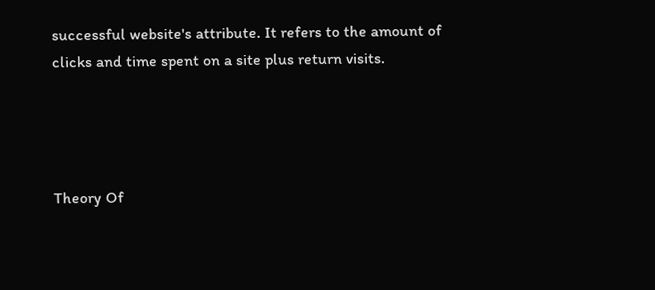successful website's attribute. It refers to the amount of clicks and time spent on a site plus return visits.




Theory Of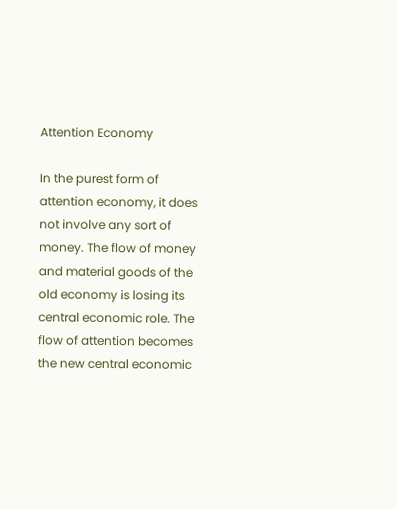Attention Economy

In the purest form of attention economy, it does not involve any sort of money. The flow of money and material goods of the old economy is losing its central economic role. The flow of attention becomes the new central economic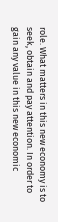role. What matters in this new economy is to seek, obtain and pay attention. In order to gain any value in this new economic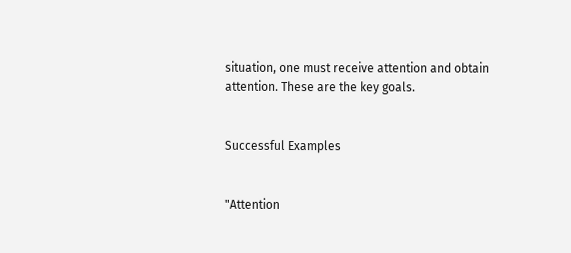situation, one must receive attention and obtain attention. These are the key goals.


Successful Examples


"Attention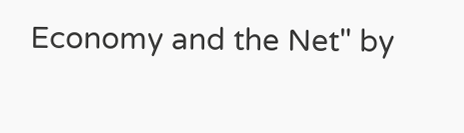Economy and the Net" by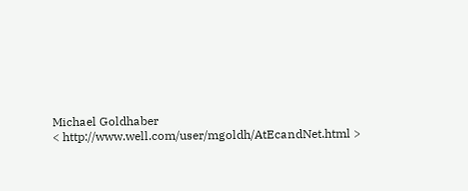Michael Goldhaber
< http://www.well.com/user/mgoldh/AtEcandNet.html >